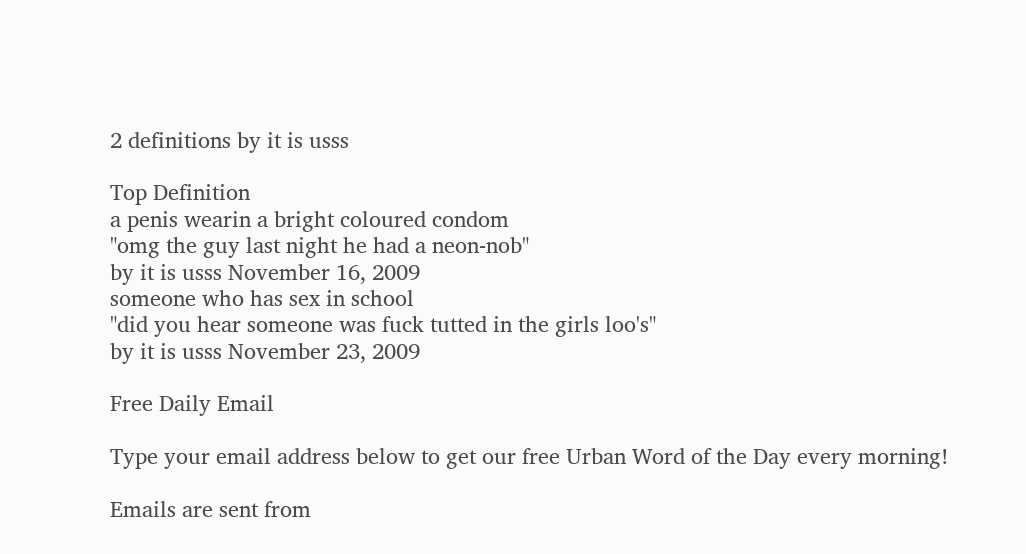2 definitions by it is usss

Top Definition
a penis wearin a bright coloured condom
"omg the guy last night he had a neon-nob"
by it is usss November 16, 2009
someone who has sex in school
"did you hear someone was fuck tutted in the girls loo's"
by it is usss November 23, 2009

Free Daily Email

Type your email address below to get our free Urban Word of the Day every morning!

Emails are sent from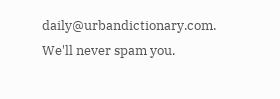daily@urbandictionary.com. We'll never spam you.